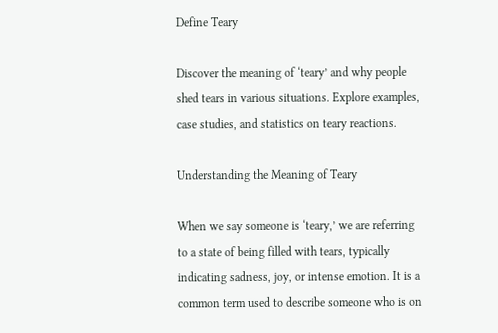Define Teary

Discover the meaning of ‘teary’ and why people shed tears in various situations. Explore examples, case studies, and statistics on teary reactions.

Understanding the Meaning of Teary

When we say someone is ‘teary,’ we are referring to a state of being filled with tears, typically indicating sadness, joy, or intense emotion. It is a common term used to describe someone who is on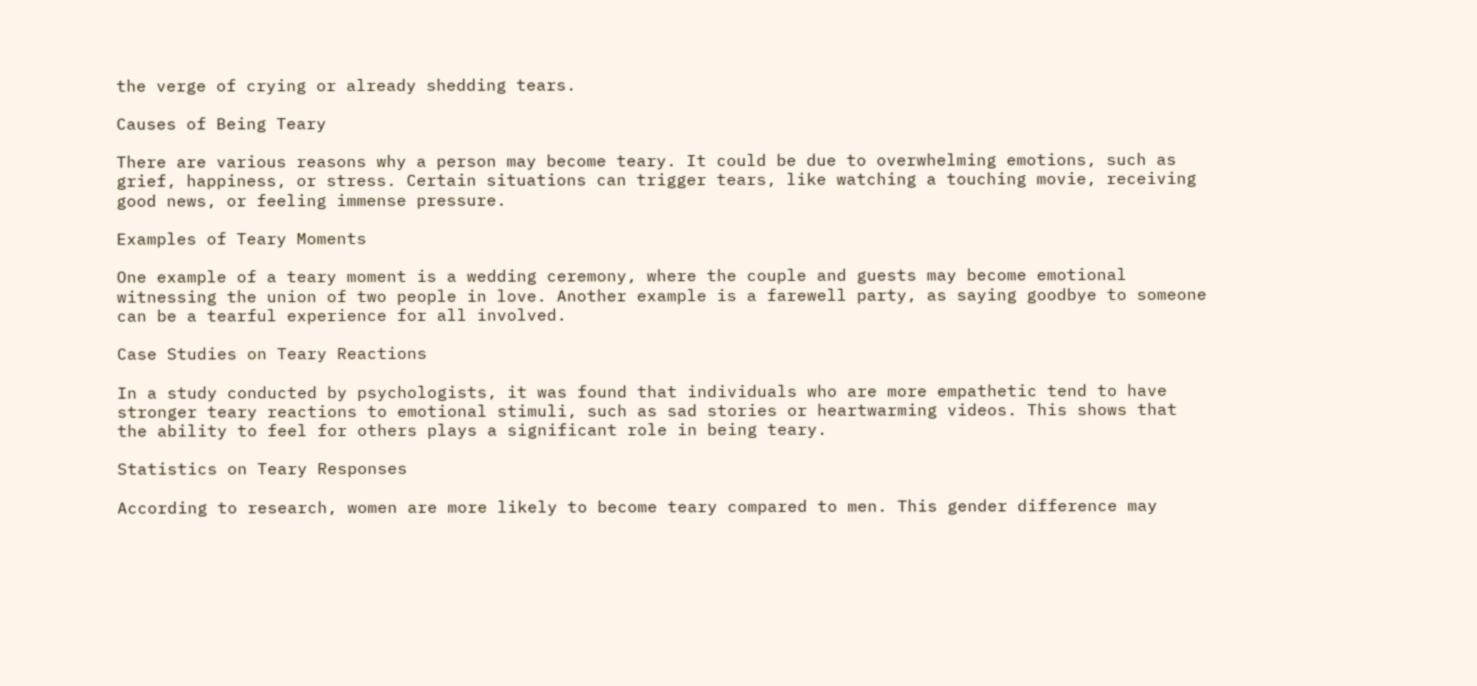the verge of crying or already shedding tears.

Causes of Being Teary

There are various reasons why a person may become teary. It could be due to overwhelming emotions, such as grief, happiness, or stress. Certain situations can trigger tears, like watching a touching movie, receiving good news, or feeling immense pressure.

Examples of Teary Moments

One example of a teary moment is a wedding ceremony, where the couple and guests may become emotional witnessing the union of two people in love. Another example is a farewell party, as saying goodbye to someone can be a tearful experience for all involved.

Case Studies on Teary Reactions

In a study conducted by psychologists, it was found that individuals who are more empathetic tend to have stronger teary reactions to emotional stimuli, such as sad stories or heartwarming videos. This shows that the ability to feel for others plays a significant role in being teary.

Statistics on Teary Responses

According to research, women are more likely to become teary compared to men. This gender difference may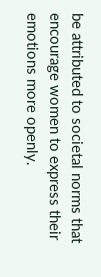be attributed to societal norms that encourage women to express their emotions more openly.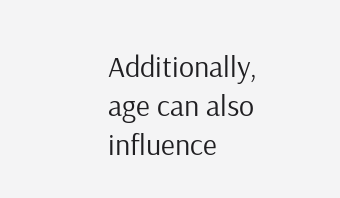Additionally, age can also influence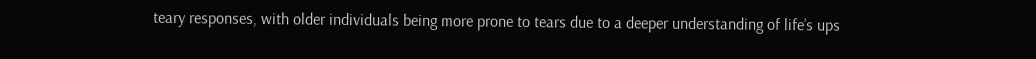teary responses, with older individuals being more prone to tears due to a deeper understanding of life’s ups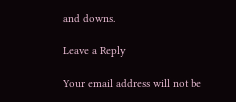and downs.

Leave a Reply

Your email address will not be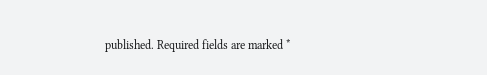published. Required fields are marked *